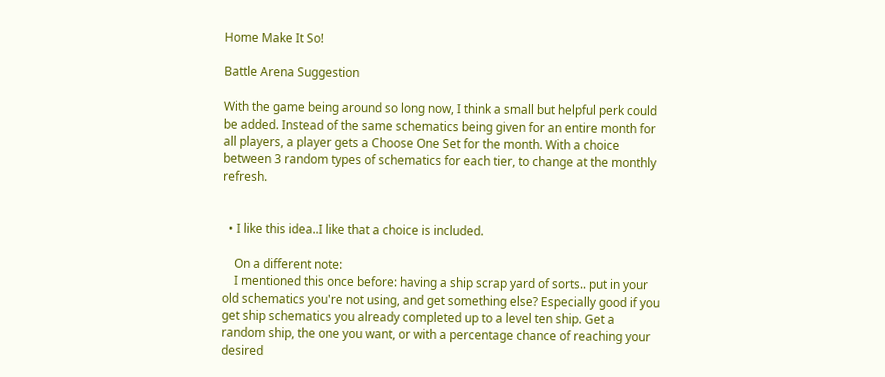Home Make It So!

Battle Arena Suggestion

With the game being around so long now, I think a small but helpful perk could be added. Instead of the same schematics being given for an entire month for all players, a player gets a Choose One Set for the month. With a choice between 3 random types of schematics for each tier, to change at the monthly refresh.


  • I like this idea..I like that a choice is included.

    On a different note:
    I mentioned this once before: having a ship scrap yard of sorts.. put in your old schematics you're not using, and get something else? Especially good if you get ship schematics you already completed up to a level ten ship. Get a random ship, the one you want, or with a percentage chance of reaching your desired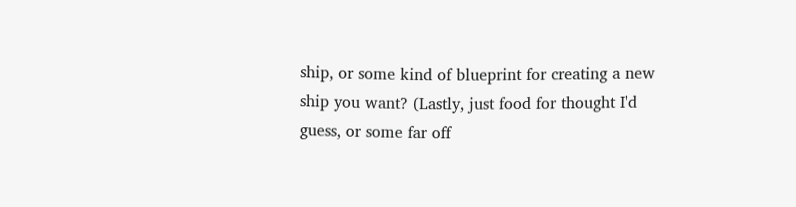ship, or some kind of blueprint for creating a new ship you want? (Lastly, just food for thought I'd guess, or some far off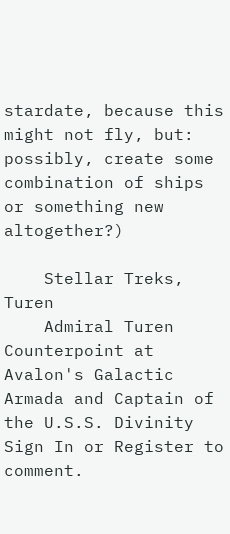stardate, because this might not fly, but: possibly, create some combination of ships or something new altogether?)

    Stellar Treks, Turen
    Admiral Turen Counterpoint at Avalon's Galactic Armada and Captain of the U.S.S. Divinity
Sign In or Register to comment.